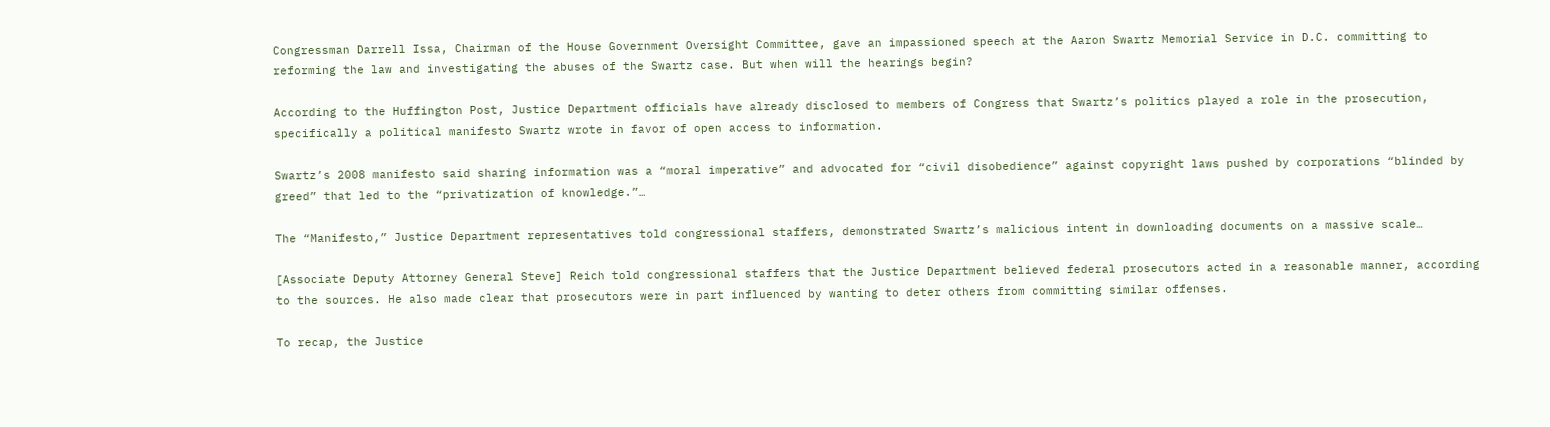Congressman Darrell Issa, Chairman of the House Government Oversight Committee, gave an impassioned speech at the Aaron Swartz Memorial Service in D.C. committing to reforming the law and investigating the abuses of the Swartz case. But when will the hearings begin?

According to the Huffington Post, Justice Department officials have already disclosed to members of Congress that Swartz’s politics played a role in the prosecution, specifically a political manifesto Swartz wrote in favor of open access to information.

Swartz’s 2008 manifesto said sharing information was a “moral imperative” and advocated for “civil disobedience” against copyright laws pushed by corporations “blinded by greed” that led to the “privatization of knowledge.”…

The “Manifesto,” Justice Department representatives told congressional staffers, demonstrated Swartz’s malicious intent in downloading documents on a massive scale…

[Associate Deputy Attorney General Steve] Reich told congressional staffers that the Justice Department believed federal prosecutors acted in a reasonable manner, according to the sources. He also made clear that prosecutors were in part influenced by wanting to deter others from committing similar offenses.

To recap, the Justice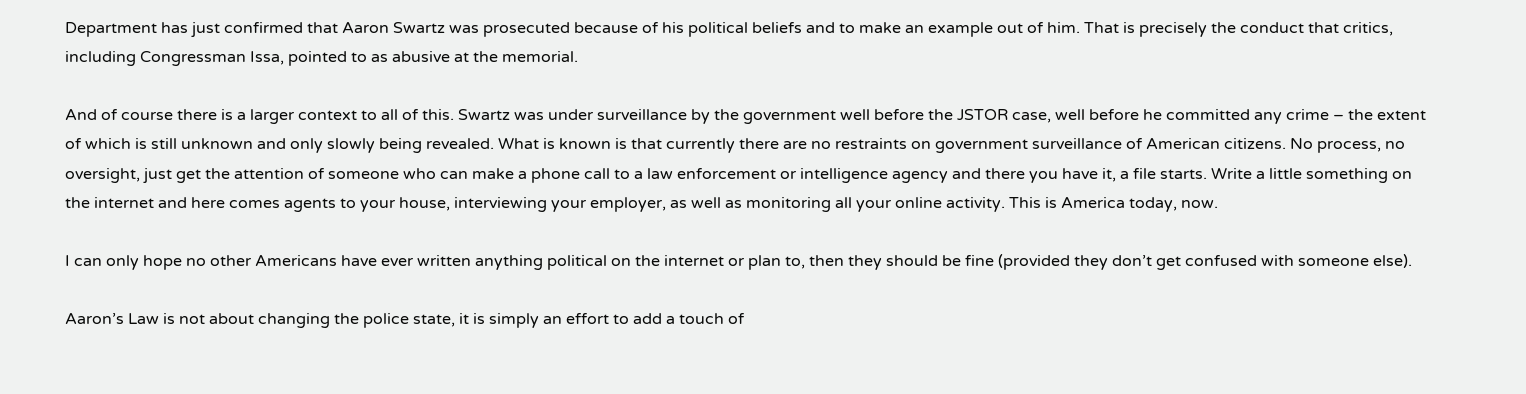Department has just confirmed that Aaron Swartz was prosecuted because of his political beliefs and to make an example out of him. That is precisely the conduct that critics, including Congressman Issa, pointed to as abusive at the memorial.

And of course there is a larger context to all of this. Swartz was under surveillance by the government well before the JSTOR case, well before he committed any crime – the extent of which is still unknown and only slowly being revealed. What is known is that currently there are no restraints on government surveillance of American citizens. No process, no oversight, just get the attention of someone who can make a phone call to a law enforcement or intelligence agency and there you have it, a file starts. Write a little something on the internet and here comes agents to your house, interviewing your employer, as well as monitoring all your online activity. This is America today, now.

I can only hope no other Americans have ever written anything political on the internet or plan to, then they should be fine (provided they don’t get confused with someone else).

Aaron’s Law is not about changing the police state, it is simply an effort to add a touch of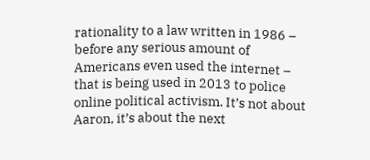rationality to a law written in 1986 – before any serious amount of Americans even used the internet – that is being used in 2013 to police online political activism. It’s not about Aaron, it’s about the next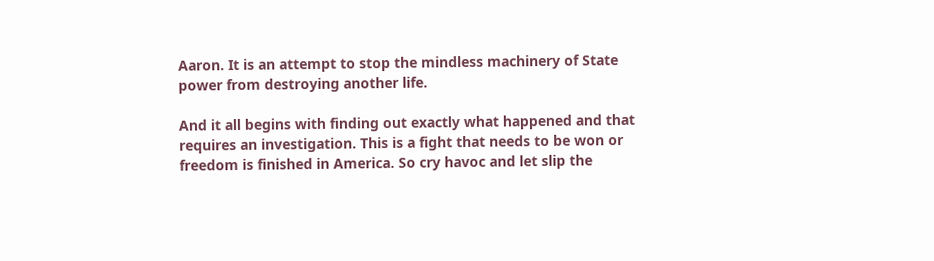Aaron. It is an attempt to stop the mindless machinery of State power from destroying another life.

And it all begins with finding out exactly what happened and that requires an investigation. This is a fight that needs to be won or freedom is finished in America. So cry havoc and let slip the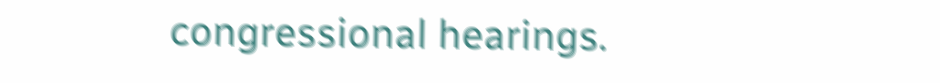congressional hearings.